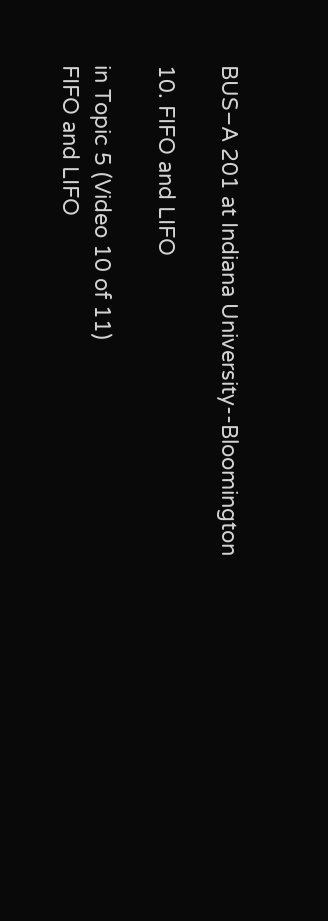BUS–A 201 at Indiana University--Bloomington

10. FIFO and LIFO

in Topic 5 (Video 10 of 11)
FIFO and LIFO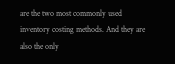are the two most commonly used inventory costing methods. And they are also the only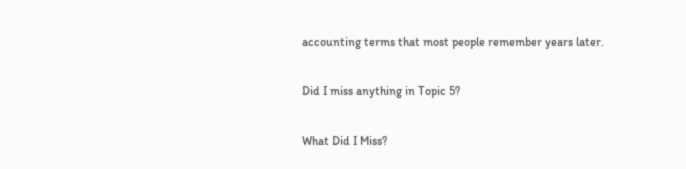accounting terms that most people remember years later.

Did I miss anything in Topic 5?

What Did I Miss?